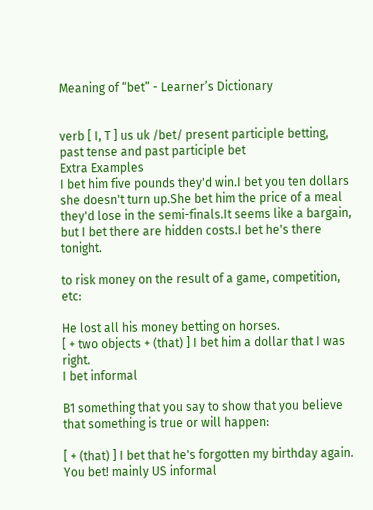Meaning of “bet” - Learner’s Dictionary


verb [ I, T ] us uk /bet/ present participle betting, past tense and past participle bet
Extra Examples
I bet him five pounds they'd win.I bet you ten dollars she doesn't turn up.She bet him the price of a meal they'd lose in the semi-finals.It seems like a bargain, but I bet there are hidden costs.I bet he's there tonight.

to risk money on the result of a game, competition, etc:

He lost all his money betting on horses.
[ + two objects + (that) ] I bet him a dollar that I was right.
I bet informal

B1 something that you say to show that you believe that something is true or will happen:

[ + (that) ] I bet that he's forgotten my birthday again.
You bet! mainly US informal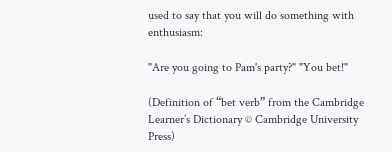used to say that you will do something with enthusiasm:

"Are you going to Pam's party?" "You bet!"

(Definition of “bet verb” from the Cambridge Learner’s Dictionary © Cambridge University Press)